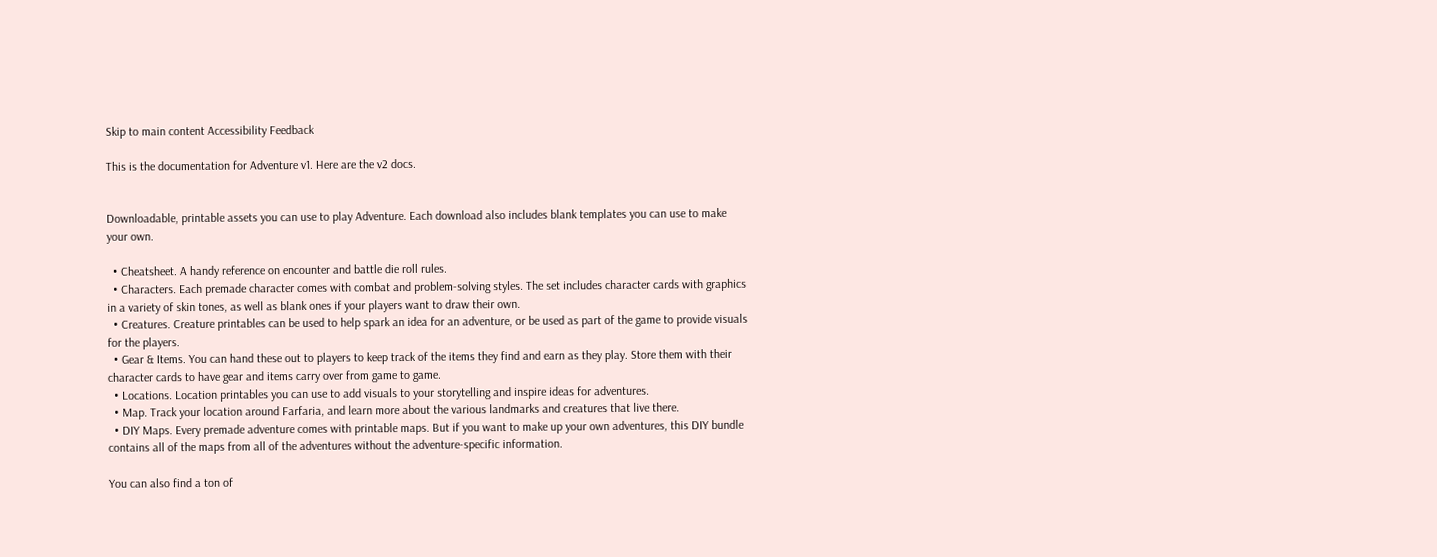Skip to main content Accessibility Feedback

This is the documentation for Adventure v1. Here are the v2 docs.


Downloadable, printable assets you can use to play Adventure. Each download also includes blank templates you can use to make your own.

  • Cheatsheet. A handy reference on encounter and battle die roll rules.
  • Characters. Each premade character comes with combat and problem-solving styles. The set includes character cards with graphics in a variety of skin tones, as well as blank ones if your players want to draw their own.
  • Creatures. Creature printables can be used to help spark an idea for an adventure, or be used as part of the game to provide visuals for the players.
  • Gear & Items. You can hand these out to players to keep track of the items they find and earn as they play. Store them with their character cards to have gear and items carry over from game to game.
  • Locations. Location printables you can use to add visuals to your storytelling and inspire ideas for adventures.
  • Map. Track your location around Farfaria, and learn more about the various landmarks and creatures that live there.
  • DIY Maps. Every premade adventure comes with printable maps. But if you want to make up your own adventures, this DIY bundle contains all of the maps from all of the adventures without the adventure-specific information.

You can also find a ton of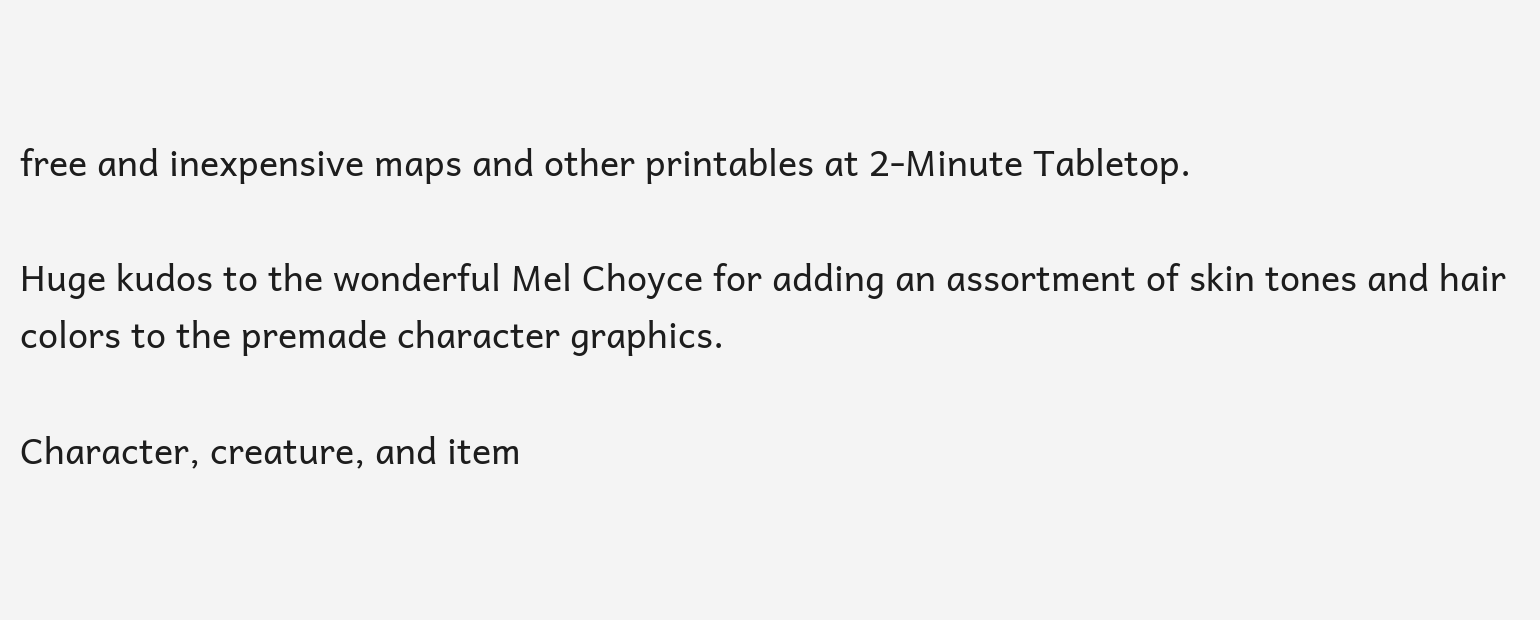free and inexpensive maps and other printables at 2‑Minute Tabletop.

Huge kudos to the wonderful Mel Choyce for adding an assortment of skin tones and hair colors to the premade character graphics.

Character, creature, and item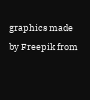graphics made by Freepik from